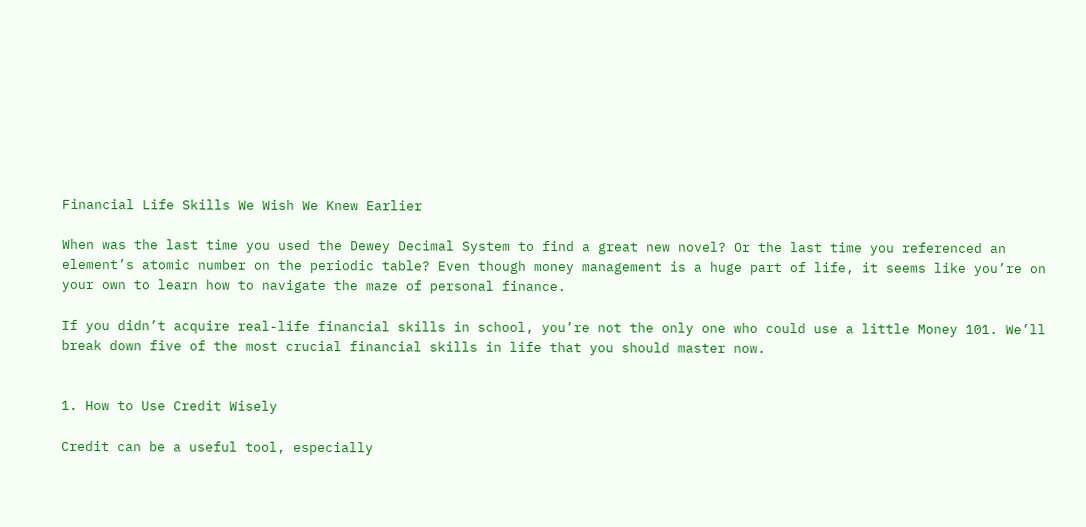Financial Life Skills We Wish We Knew Earlier

When was the last time you used the Dewey Decimal System to find a great new novel? Or the last time you referenced an element’s atomic number on the periodic table? Even though money management is a huge part of life, it seems like you’re on your own to learn how to navigate the maze of personal finance.

If you didn’t acquire real-life financial skills in school, you’re not the only one who could use a little Money 101. We’ll break down five of the most crucial financial skills in life that you should master now.


1. How to Use Credit Wisely

Credit can be a useful tool, especially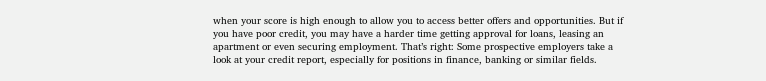when your score is high enough to allow you to access better offers and opportunities. But if you have poor credit, you may have a harder time getting approval for loans, leasing an apartment or even securing employment. That’s right: Some prospective employers take a look at your credit report, especially for positions in finance, banking or similar fields.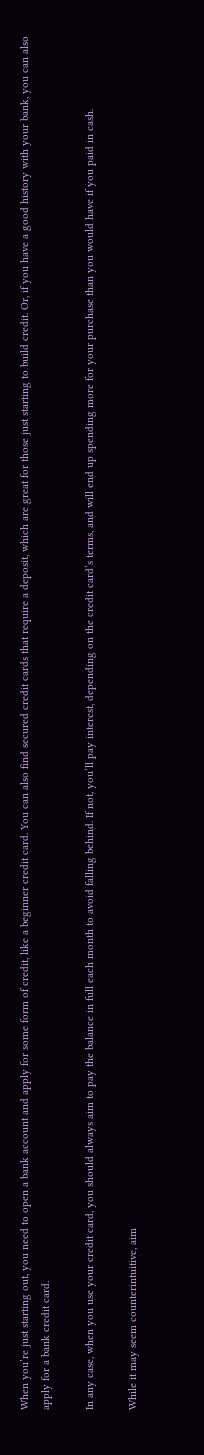When you’re just starting out, you need to open a bank account and apply for some form of credit, like a beginner credit card. You can also find secured credit cards that require a deposit, which are great for those just starting to build credit. Or, if you have a good history with your bank, you can also apply for a bank credit card.

In any case, when you use your credit card, you should always aim to pay the balance in full each month to avoid falling behind. If not, you’ll pay interest, depending on the credit card’s terms, and will end up spending more for your purchase than you would have if you paid in cash.

While it may seem counterintuitive, aim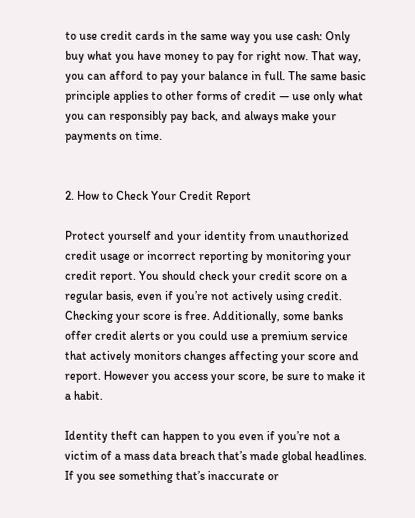to use credit cards in the same way you use cash: Only buy what you have money to pay for right now. That way, you can afford to pay your balance in full. The same basic principle applies to other forms of credit — use only what you can responsibly pay back, and always make your payments on time.


2. How to Check Your Credit Report

Protect yourself and your identity from unauthorized credit usage or incorrect reporting by monitoring your credit report. You should check your credit score on a regular basis, even if you’re not actively using credit. Checking your score is free. Additionally, some banks offer credit alerts or you could use a premium service that actively monitors changes affecting your score and report. However you access your score, be sure to make it a habit.

Identity theft can happen to you even if you’re not a victim of a mass data breach that’s made global headlines. If you see something that’s inaccurate or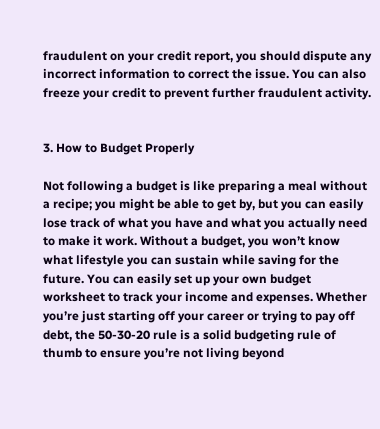fraudulent on your credit report, you should dispute any incorrect information to correct the issue. You can also freeze your credit to prevent further fraudulent activity.


3. How to Budget Properly

Not following a budget is like preparing a meal without a recipe; you might be able to get by, but you can easily lose track of what you have and what you actually need to make it work. Without a budget, you won’t know what lifestyle you can sustain while saving for the future. You can easily set up your own budget worksheet to track your income and expenses. Whether you’re just starting off your career or trying to pay off debt, the 50-30-20 rule is a solid budgeting rule of thumb to ensure you’re not living beyond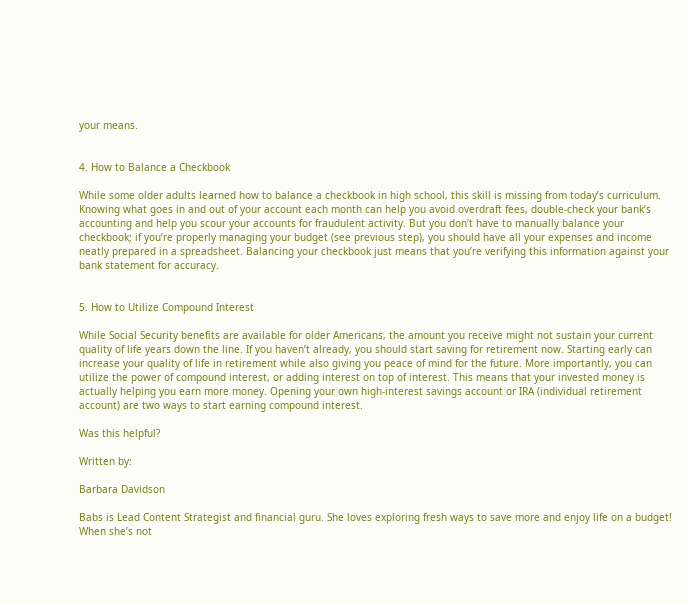your means.


4. How to Balance a Checkbook

While some older adults learned how to balance a checkbook in high school, this skill is missing from today’s curriculum. Knowing what goes in and out of your account each month can help you avoid overdraft fees, double-check your bank’s accounting and help you scour your accounts for fraudulent activity. But you don’t have to manually balance your checkbook; if you’re properly managing your budget (see previous step), you should have all your expenses and income neatly prepared in a spreadsheet. Balancing your checkbook just means that you’re verifying this information against your bank statement for accuracy.


5. How to Utilize Compound Interest

While Social Security benefits are available for older Americans, the amount you receive might not sustain your current quality of life years down the line. If you haven’t already, you should start saving for retirement now. Starting early can increase your quality of life in retirement while also giving you peace of mind for the future. More importantly, you can utilize the power of compound interest, or adding interest on top of interest. This means that your invested money is actually helping you earn more money. Opening your own high-interest savings account or IRA (individual retirement account) are two ways to start earning compound interest.

Was this helpful?

Written by:

Barbara Davidson

Babs is Lead Content Strategist and financial guru. She loves exploring fresh ways to save more and enjoy life on a budget! When she’s not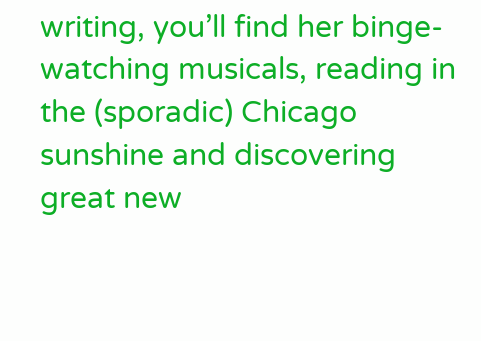writing, you’ll find her binge-watching musicals, reading in the (sporadic) Chicago sunshine and discovering great new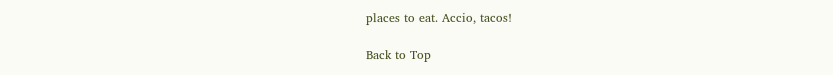places to eat. Accio, tacos!

Back to Top